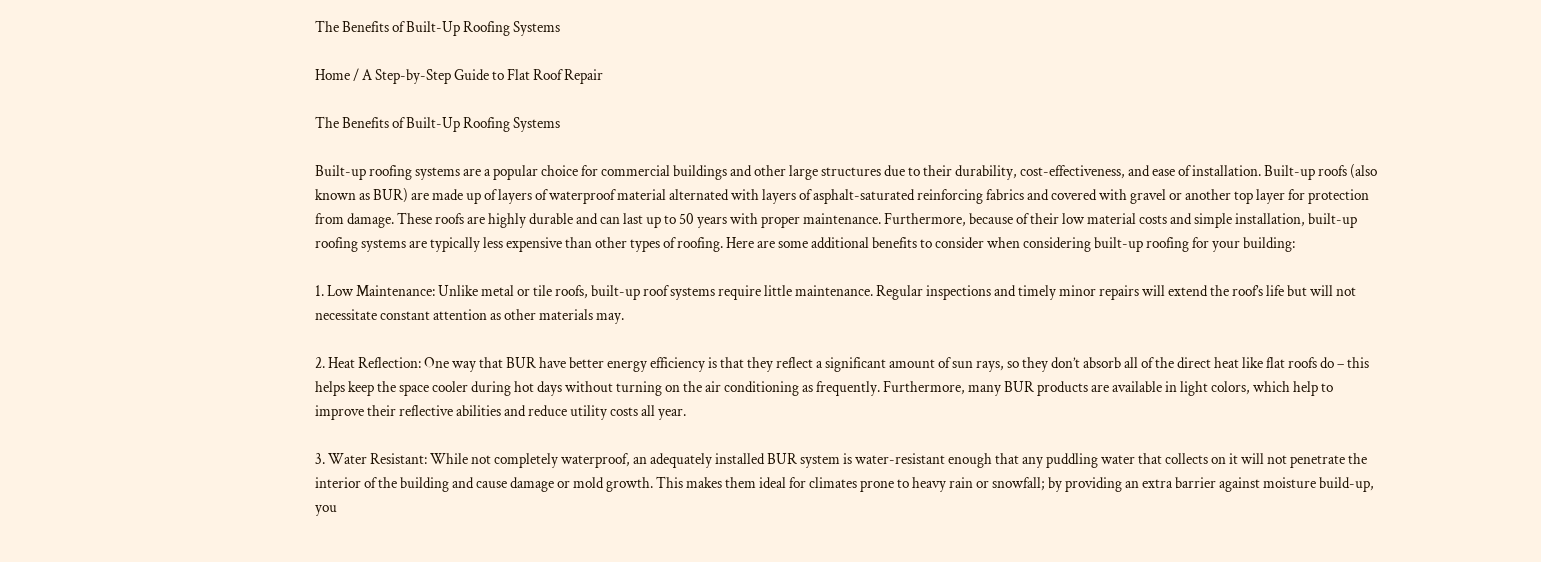The Benefits of Built-Up Roofing Systems

Home / A Step-by-Step Guide to Flat Roof Repair

The Benefits of Built-Up Roofing Systems

Built-up roofing systems are a popular choice for commercial buildings and other large structures due to their durability, cost-effectiveness, and ease of installation. Built-up roofs (also known as BUR) are made up of layers of waterproof material alternated with layers of asphalt-saturated reinforcing fabrics and covered with gravel or another top layer for protection from damage. These roofs are highly durable and can last up to 50 years with proper maintenance. Furthermore, because of their low material costs and simple installation, built-up roofing systems are typically less expensive than other types of roofing. Here are some additional benefits to consider when considering built-up roofing for your building:

1. Low Maintenance: Unlike metal or tile roofs, built-up roof systems require little maintenance. Regular inspections and timely minor repairs will extend the roof’s life but will not necessitate constant attention as other materials may.

2. Heat Reflection: One way that BUR have better energy efficiency is that they reflect a significant amount of sun rays, so they don’t absorb all of the direct heat like flat roofs do – this helps keep the space cooler during hot days without turning on the air conditioning as frequently. Furthermore, many BUR products are available in light colors, which help to improve their reflective abilities and reduce utility costs all year.

3. Water Resistant: While not completely waterproof, an adequately installed BUR system is water-resistant enough that any puddling water that collects on it will not penetrate the interior of the building and cause damage or mold growth. This makes them ideal for climates prone to heavy rain or snowfall; by providing an extra barrier against moisture build-up, you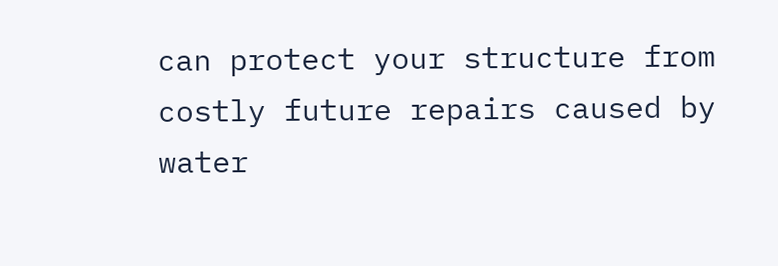can protect your structure from costly future repairs caused by water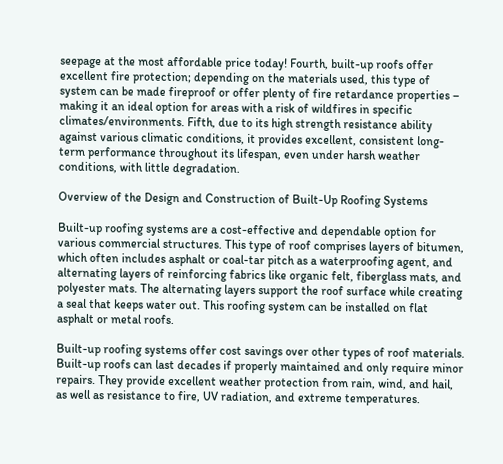seepage at the most affordable price today! Fourth, built-up roofs offer excellent fire protection; depending on the materials used, this type of system can be made fireproof or offer plenty of fire retardance properties – making it an ideal option for areas with a risk of wildfires in specific climates/environments. Fifth, due to its high strength resistance ability against various climatic conditions, it provides excellent, consistent long-term performance throughout its lifespan, even under harsh weather conditions, with little degradation.

Overview of the Design and Construction of Built-Up Roofing Systems

Built-up roofing systems are a cost-effective and dependable option for various commercial structures. This type of roof comprises layers of bitumen, which often includes asphalt or coal-tar pitch as a waterproofing agent, and alternating layers of reinforcing fabrics like organic felt, fiberglass mats, and polyester mats. The alternating layers support the roof surface while creating a seal that keeps water out. This roofing system can be installed on flat asphalt or metal roofs.

Built-up roofing systems offer cost savings over other types of roof materials. Built-up roofs can last decades if properly maintained and only require minor repairs. They provide excellent weather protection from rain, wind, and hail, as well as resistance to fire, UV radiation, and extreme temperatures.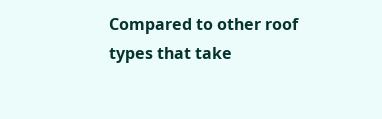Compared to other roof types that take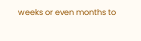weeks or even months to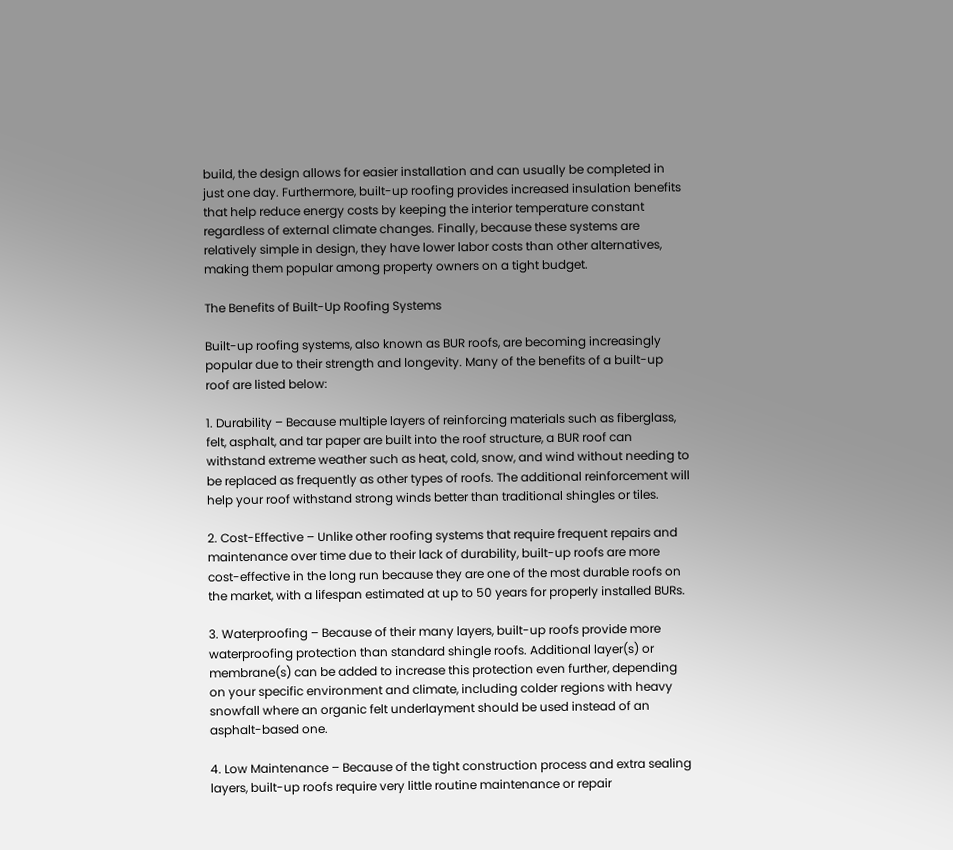build, the design allows for easier installation and can usually be completed in just one day. Furthermore, built-up roofing provides increased insulation benefits that help reduce energy costs by keeping the interior temperature constant regardless of external climate changes. Finally, because these systems are relatively simple in design, they have lower labor costs than other alternatives, making them popular among property owners on a tight budget.

The Benefits of Built-Up Roofing Systems

Built-up roofing systems, also known as BUR roofs, are becoming increasingly popular due to their strength and longevity. Many of the benefits of a built-up roof are listed below:

1. Durability – Because multiple layers of reinforcing materials such as fiberglass, felt, asphalt, and tar paper are built into the roof structure, a BUR roof can withstand extreme weather such as heat, cold, snow, and wind without needing to be replaced as frequently as other types of roofs. The additional reinforcement will help your roof withstand strong winds better than traditional shingles or tiles.

2. Cost-Effective – Unlike other roofing systems that require frequent repairs and maintenance over time due to their lack of durability, built-up roofs are more cost-effective in the long run because they are one of the most durable roofs on the market, with a lifespan estimated at up to 50 years for properly installed BURs.

3. Waterproofing – Because of their many layers, built-up roofs provide more waterproofing protection than standard shingle roofs. Additional layer(s) or membrane(s) can be added to increase this protection even further, depending on your specific environment and climate, including colder regions with heavy snowfall where an organic felt underlayment should be used instead of an asphalt-based one.

4. Low Maintenance – Because of the tight construction process and extra sealing layers, built-up roofs require very little routine maintenance or repair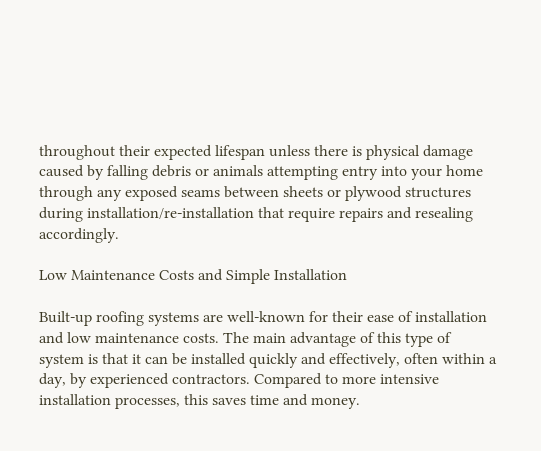throughout their expected lifespan unless there is physical damage caused by falling debris or animals attempting entry into your home through any exposed seams between sheets or plywood structures during installation/re-installation that require repairs and resealing accordingly.

Low Maintenance Costs and Simple Installation

Built-up roofing systems are well-known for their ease of installation and low maintenance costs. The main advantage of this type of system is that it can be installed quickly and effectively, often within a day, by experienced contractors. Compared to more intensive installation processes, this saves time and money.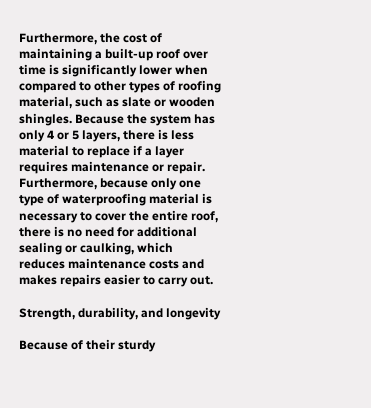Furthermore, the cost of maintaining a built-up roof over time is significantly lower when compared to other types of roofing material, such as slate or wooden shingles. Because the system has only 4 or 5 layers, there is less material to replace if a layer requires maintenance or repair. Furthermore, because only one type of waterproofing material is necessary to cover the entire roof, there is no need for additional sealing or caulking, which reduces maintenance costs and makes repairs easier to carry out.

Strength, durability, and longevity

Because of their sturdy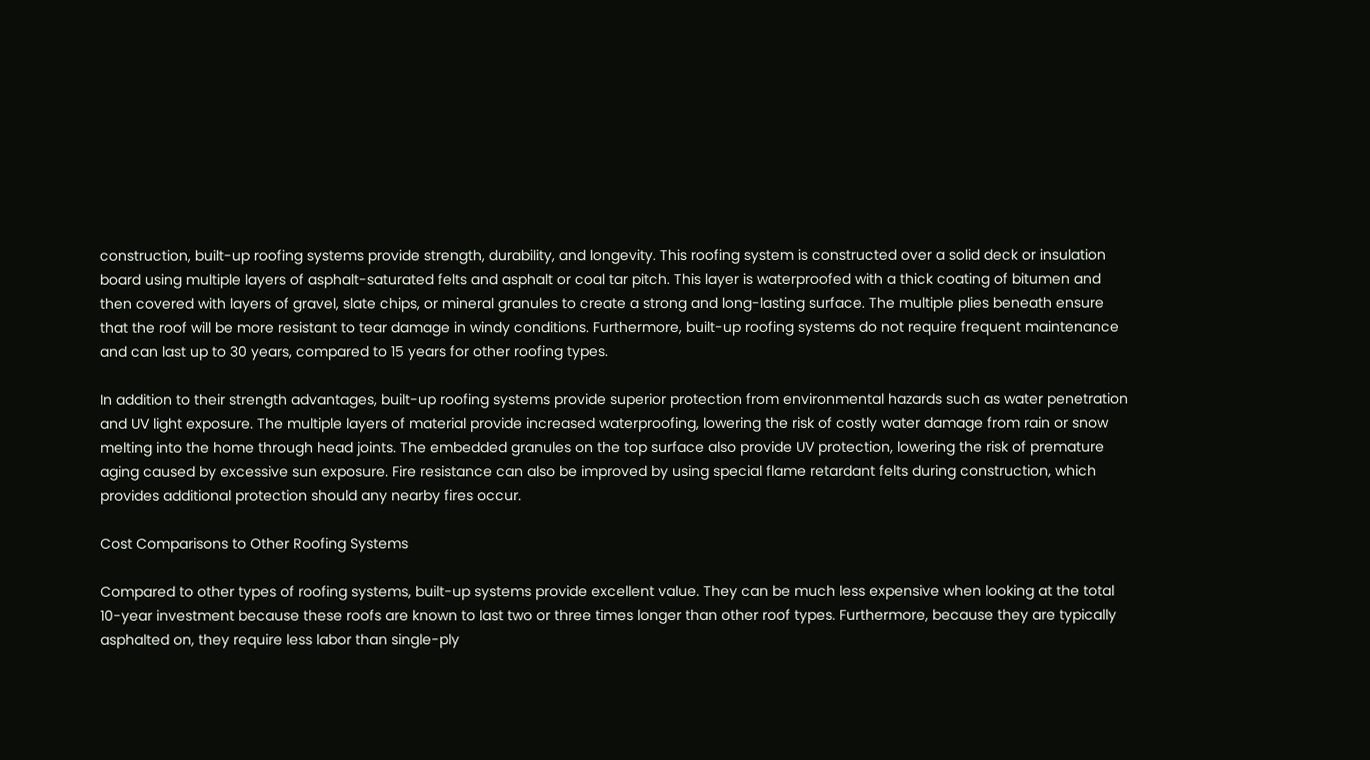construction, built-up roofing systems provide strength, durability, and longevity. This roofing system is constructed over a solid deck or insulation board using multiple layers of asphalt-saturated felts and asphalt or coal tar pitch. This layer is waterproofed with a thick coating of bitumen and then covered with layers of gravel, slate chips, or mineral granules to create a strong and long-lasting surface. The multiple plies beneath ensure that the roof will be more resistant to tear damage in windy conditions. Furthermore, built-up roofing systems do not require frequent maintenance and can last up to 30 years, compared to 15 years for other roofing types.

In addition to their strength advantages, built-up roofing systems provide superior protection from environmental hazards such as water penetration and UV light exposure. The multiple layers of material provide increased waterproofing, lowering the risk of costly water damage from rain or snow melting into the home through head joints. The embedded granules on the top surface also provide UV protection, lowering the risk of premature aging caused by excessive sun exposure. Fire resistance can also be improved by using special flame retardant felts during construction, which provides additional protection should any nearby fires occur.

Cost Comparisons to Other Roofing Systems

Compared to other types of roofing systems, built-up systems provide excellent value. They can be much less expensive when looking at the total 10-year investment because these roofs are known to last two or three times longer than other roof types. Furthermore, because they are typically asphalted on, they require less labor than single-ply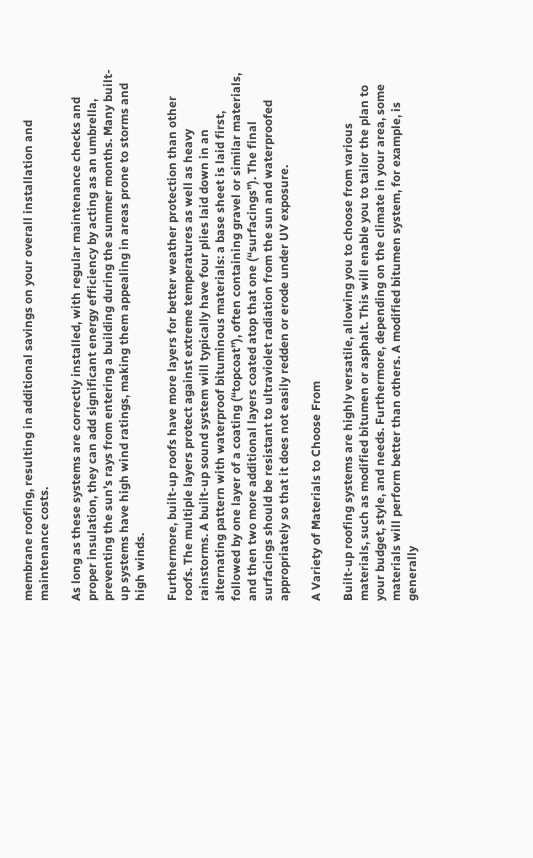membrane roofing, resulting in additional savings on your overall installation and maintenance costs.

As long as these systems are correctly installed, with regular maintenance checks and proper insulation, they can add significant energy efficiency by acting as an umbrella, preventing the sun’s rays from entering a building during the summer months. Many built-up systems have high wind ratings, making them appealing in areas prone to storms and high winds.

Furthermore, built-up roofs have more layers for better weather protection than other roofs. The multiple layers protect against extreme temperatures as well as heavy rainstorms. A built-up sound system will typically have four plies laid down in an alternating pattern with waterproof bituminous materials: a base sheet is laid first, followed by one layer of a coating (“topcoat”), often containing gravel or similar materials, and then two more additional layers coated atop that one (“surfacings”). The final surfacings should be resistant to ultraviolet radiation from the sun and waterproofed appropriately so that it does not easily redden or erode under UV exposure.

A Variety of Materials to Choose From

Built-up roofing systems are highly versatile, allowing you to choose from various materials, such as modified bitumen or asphalt. This will enable you to tailor the plan to your budget, style, and needs. Furthermore, depending on the climate in your area, some materials will perform better than others. A modified bitumen system, for example, is generally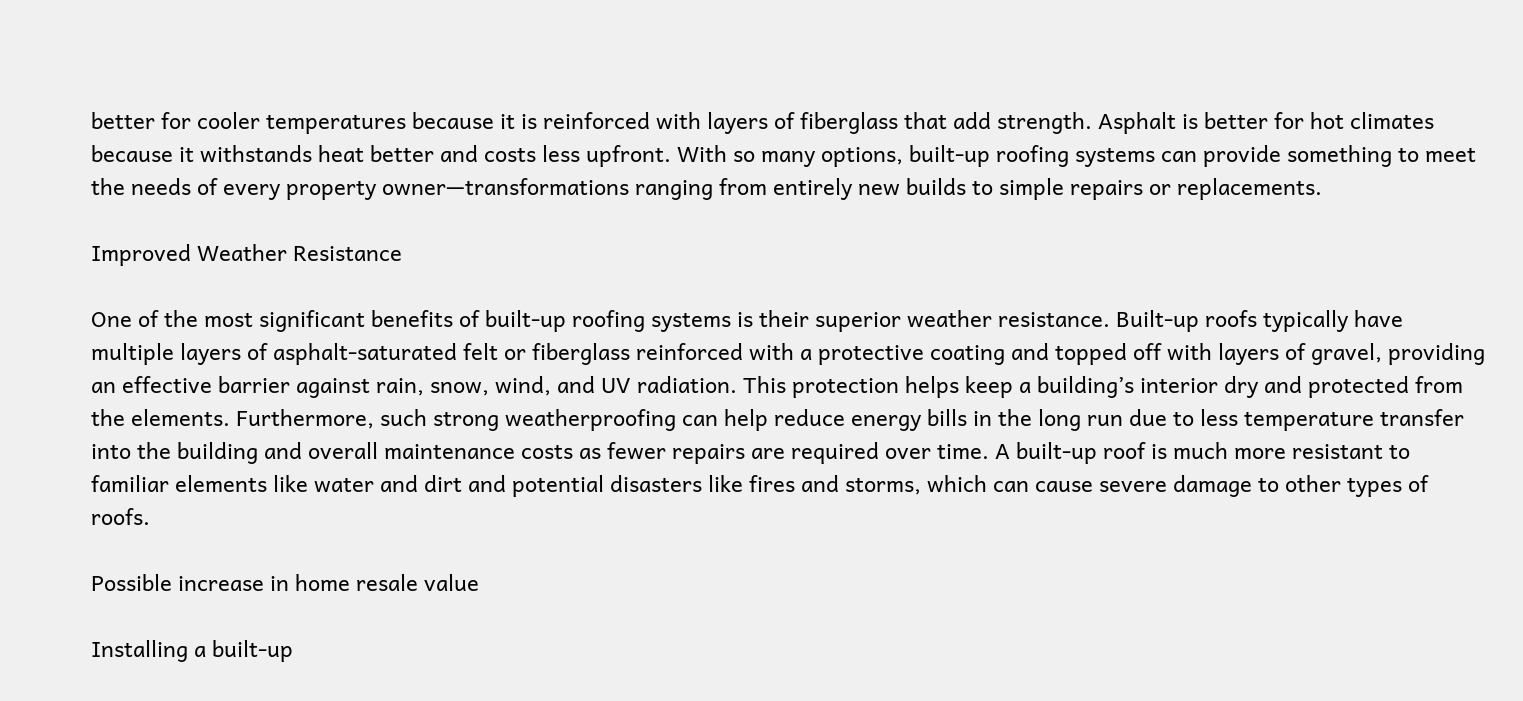better for cooler temperatures because it is reinforced with layers of fiberglass that add strength. Asphalt is better for hot climates because it withstands heat better and costs less upfront. With so many options, built-up roofing systems can provide something to meet the needs of every property owner—transformations ranging from entirely new builds to simple repairs or replacements.

Improved Weather Resistance

One of the most significant benefits of built-up roofing systems is their superior weather resistance. Built-up roofs typically have multiple layers of asphalt-saturated felt or fiberglass reinforced with a protective coating and topped off with layers of gravel, providing an effective barrier against rain, snow, wind, and UV radiation. This protection helps keep a building’s interior dry and protected from the elements. Furthermore, such strong weatherproofing can help reduce energy bills in the long run due to less temperature transfer into the building and overall maintenance costs as fewer repairs are required over time. A built-up roof is much more resistant to familiar elements like water and dirt and potential disasters like fires and storms, which can cause severe damage to other types of roofs.

Possible increase in home resale value

Installing a built-up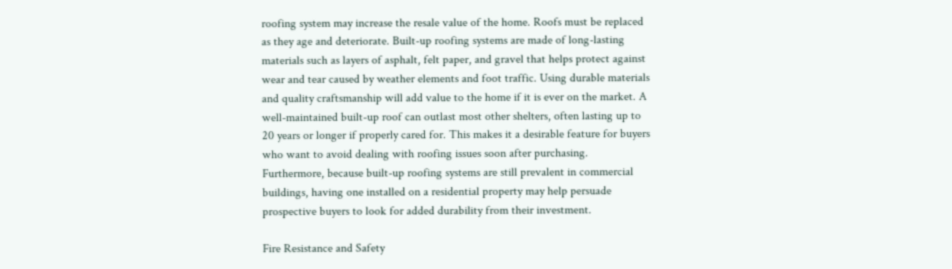roofing system may increase the resale value of the home. Roofs must be replaced as they age and deteriorate. Built-up roofing systems are made of long-lasting materials such as layers of asphalt, felt paper, and gravel that helps protect against wear and tear caused by weather elements and foot traffic. Using durable materials and quality craftsmanship will add value to the home if it is ever on the market. A well-maintained built-up roof can outlast most other shelters, often lasting up to 20 years or longer if properly cared for. This makes it a desirable feature for buyers who want to avoid dealing with roofing issues soon after purchasing. Furthermore, because built-up roofing systems are still prevalent in commercial buildings, having one installed on a residential property may help persuade prospective buyers to look for added durability from their investment.

Fire Resistance and Safety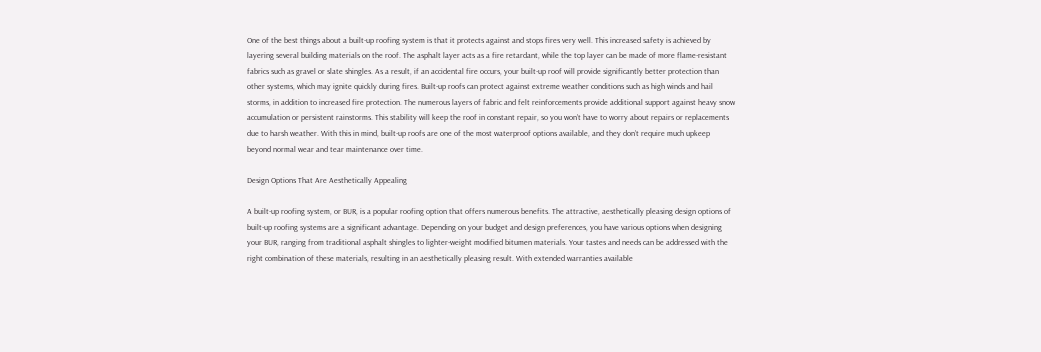One of the best things about a built-up roofing system is that it protects against and stops fires very well. This increased safety is achieved by layering several building materials on the roof. The asphalt layer acts as a fire retardant, while the top layer can be made of more flame-resistant fabrics such as gravel or slate shingles. As a result, if an accidental fire occurs, your built-up roof will provide significantly better protection than other systems, which may ignite quickly during fires. Built-up roofs can protect against extreme weather conditions such as high winds and hail storms, in addition to increased fire protection. The numerous layers of fabric and felt reinforcements provide additional support against heavy snow accumulation or persistent rainstorms. This stability will keep the roof in constant repair, so you won’t have to worry about repairs or replacements due to harsh weather. With this in mind, built-up roofs are one of the most waterproof options available, and they don’t require much upkeep beyond normal wear and tear maintenance over time.

Design Options That Are Aesthetically Appealing

A built-up roofing system, or BUR, is a popular roofing option that offers numerous benefits. The attractive, aesthetically pleasing design options of built-up roofing systems are a significant advantage. Depending on your budget and design preferences, you have various options when designing your BUR, ranging from traditional asphalt shingles to lighter-weight modified bitumen materials. Your tastes and needs can be addressed with the right combination of these materials, resulting in an aesthetically pleasing result. With extended warranties available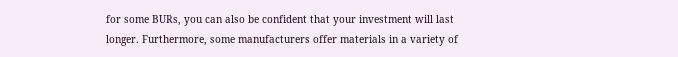for some BURs, you can also be confident that your investment will last longer. Furthermore, some manufacturers offer materials in a variety of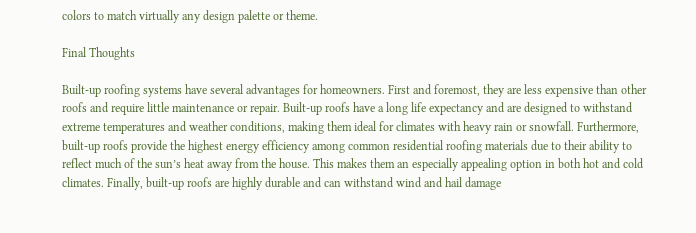colors to match virtually any design palette or theme.

Final Thoughts

Built-up roofing systems have several advantages for homeowners. First and foremost, they are less expensive than other roofs and require little maintenance or repair. Built-up roofs have a long life expectancy and are designed to withstand extreme temperatures and weather conditions, making them ideal for climates with heavy rain or snowfall. Furthermore, built-up roofs provide the highest energy efficiency among common residential roofing materials due to their ability to reflect much of the sun’s heat away from the house. This makes them an especially appealing option in both hot and cold climates. Finally, built-up roofs are highly durable and can withstand wind and hail damage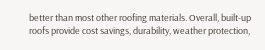better than most other roofing materials. Overall, built-up roofs provide cost savings, durability, weather protection,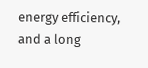energy efficiency, and a long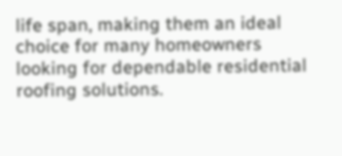life span, making them an ideal choice for many homeowners looking for dependable residential roofing solutions.